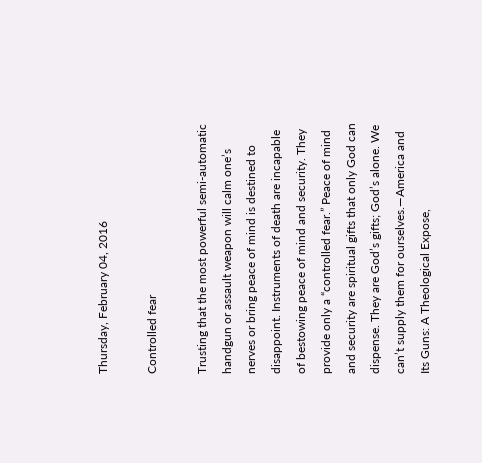Thursday, February 04, 2016

Controlled fear

Trusting that the most powerful semi-automatic handgun or assault weapon will calm one’s nerves or bring peace of mind is destined to disappoint. Instruments of death are incapable of bestowing peace of mind and security. They provide only a “controlled fear.” Peace of mind and security are spiritual gifts that only God can dispense. They are God’s gifts; God’s alone. We can’t supply them for ourselves.—America and Its Guns: A Theological Expose,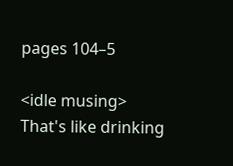pages 104–5

<idle musing>
That's like drinking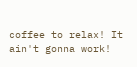coffee to relax! It ain't gonna work!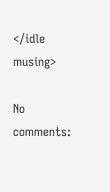</idle musing>

No comments: